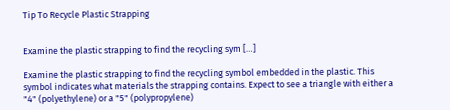Tip To Recycle Plastic Strapping


Examine the plastic strapping to find the recycling sym […]

Examine the plastic strapping to find the recycling symbol embedded in the plastic. This symbol indicates what materials the strapping contains. Expect to see a triangle with either a "4" (polyethylene) or a "5" (polypropylene)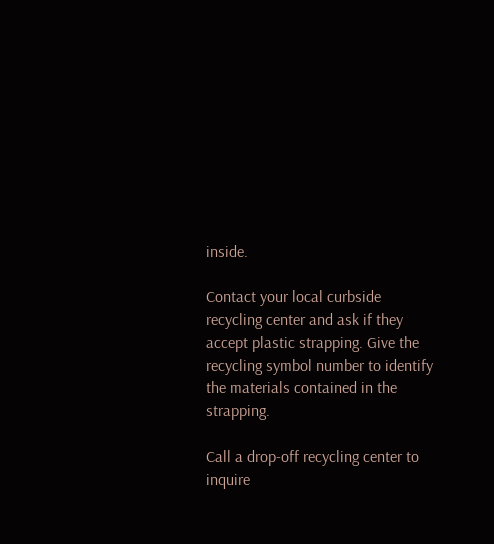inside.

Contact your local curbside recycling center and ask if they accept plastic strapping. Give the recycling symbol number to identify the materials contained in the strapping.

Call a drop-off recycling center to inquire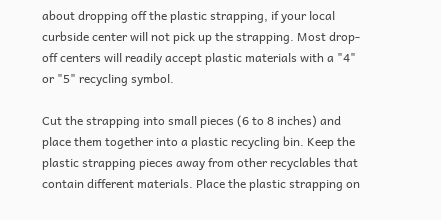about dropping off the plastic strapping, if your local curbside center will not pick up the strapping. Most drop-off centers will readily accept plastic materials with a "4" or "5" recycling symbol.

Cut the strapping into small pieces (6 to 8 inches) and place them together into a plastic recycling bin. Keep the plastic strapping pieces away from other recyclables that contain different materials. Place the plastic strapping on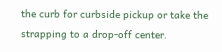the curb for curbside pickup or take the strapping to a drop-off center.